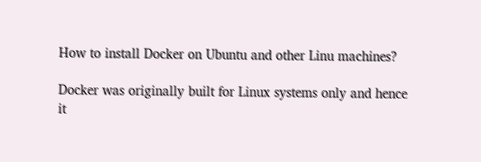How to install Docker on Ubuntu and other Linu machines?

Docker was originally built for Linux systems only and hence it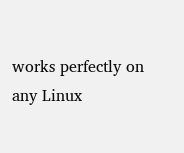works perfectly on any Linux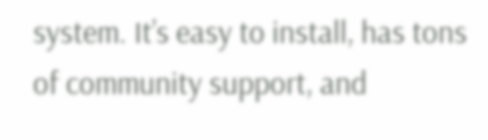system. It’s easy to install, has tons of community support, and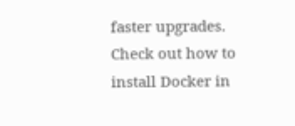faster upgrades. Check out how to install Docker in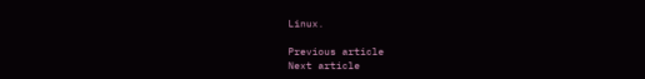Linux.

Previous article
Next article